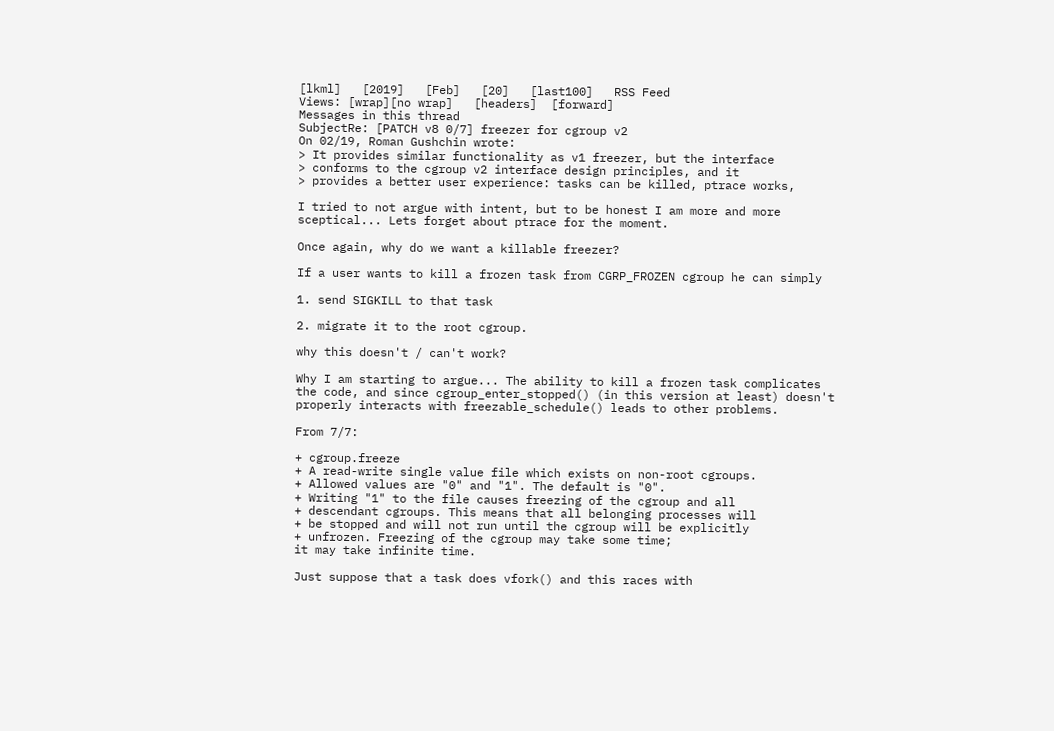[lkml]   [2019]   [Feb]   [20]   [last100]   RSS Feed
Views: [wrap][no wrap]   [headers]  [forward]
Messages in this thread
SubjectRe: [PATCH v8 0/7] freezer for cgroup v2
On 02/19, Roman Gushchin wrote:
> It provides similar functionality as v1 freezer, but the interface
> conforms to the cgroup v2 interface design principles, and it
> provides a better user experience: tasks can be killed, ptrace works,

I tried to not argue with intent, but to be honest I am more and more
sceptical... Lets forget about ptrace for the moment.

Once again, why do we want a killable freezer?

If a user wants to kill a frozen task from CGRP_FROZEN cgroup he can simply

1. send SIGKILL to that task

2. migrate it to the root cgroup.

why this doesn't / can't work?

Why I am starting to argue... The ability to kill a frozen task complicates
the code, and since cgroup_enter_stopped() (in this version at least) doesn't
properly interacts with freezable_schedule() leads to other problems.

From 7/7:

+ cgroup.freeze
+ A read-write single value file which exists on non-root cgroups.
+ Allowed values are "0" and "1". The default is "0".
+ Writing "1" to the file causes freezing of the cgroup and all
+ descendant cgroups. This means that all belonging processes will
+ be stopped and will not run until the cgroup will be explicitly
+ unfrozen. Freezing of the cgroup may take some time;
it may take infinite time.

Just suppose that a task does vfork() and this races with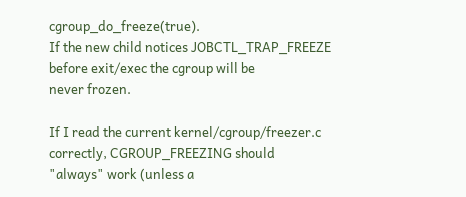cgroup_do_freeze(true).
If the new child notices JOBCTL_TRAP_FREEZE before exit/exec the cgroup will be
never frozen.

If I read the current kernel/cgroup/freezer.c correctly, CGROUP_FREEZING should
"always" work (unless a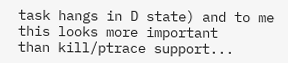task hangs in D state) and to me this looks more important
than kill/ptrace support...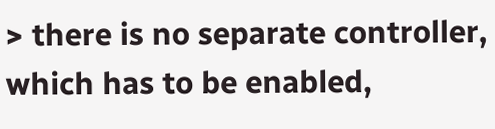> there is no separate controller, which has to be enabled,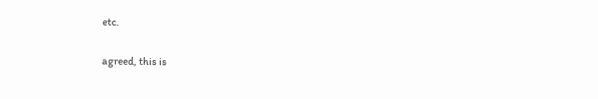etc.

agreed, this is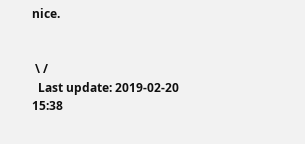nice.


 \ /
  Last update: 2019-02-20 15:38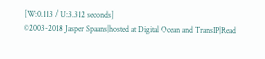[W:0.113 / U:3.312 seconds]
©2003-2018 Jasper Spaans|hosted at Digital Ocean and TransIP|Read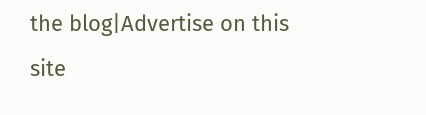the blog|Advertise on this site